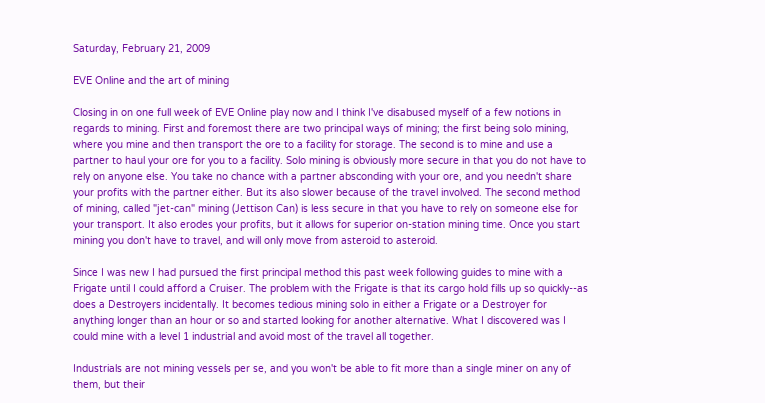Saturday, February 21, 2009

EVE Online and the art of mining

Closing in on one full week of EVE Online play now and I think I've disabused myself of a few notions in regards to mining. First and foremost there are two principal ways of mining; the first being solo mining, where you mine and then transport the ore to a facility for storage. The second is to mine and use a partner to haul your ore for you to a facility. Solo mining is obviously more secure in that you do not have to rely on anyone else. You take no chance with a partner absconding with your ore, and you needn't share your profits with the partner either. But its also slower because of the travel involved. The second method of mining, called "jet-can" mining (Jettison Can) is less secure in that you have to rely on someone else for your transport. It also erodes your profits, but it allows for superior on-station mining time. Once you start mining you don't have to travel, and will only move from asteroid to asteroid.

Since I was new I had pursued the first principal method this past week following guides to mine with a Frigate until I could afford a Cruiser. The problem with the Frigate is that its cargo hold fills up so quickly--as does a Destroyers incidentally. It becomes tedious mining solo in either a Frigate or a Destroyer for anything longer than an hour or so and started looking for another alternative. What I discovered was I could mine with a level 1 industrial and avoid most of the travel all together.

Industrials are not mining vessels per se, and you won't be able to fit more than a single miner on any of them, but their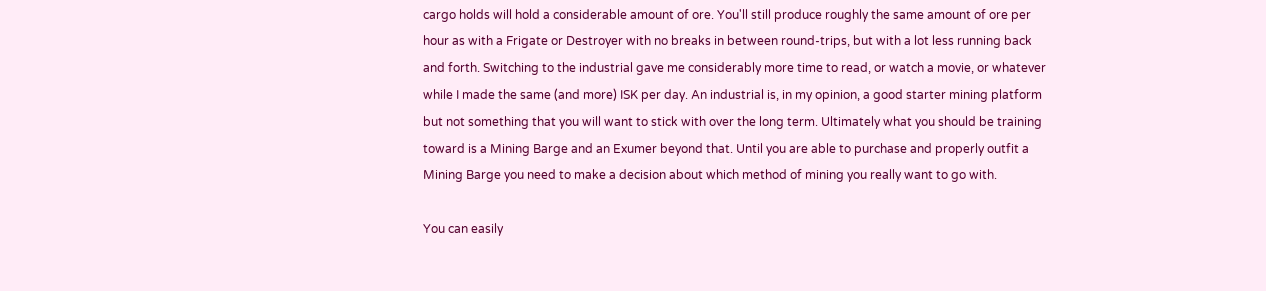cargo holds will hold a considerable amount of ore. You'll still produce roughly the same amount of ore per hour as with a Frigate or Destroyer with no breaks in between round-trips, but with a lot less running back and forth. Switching to the industrial gave me considerably more time to read, or watch a movie, or whatever while I made the same (and more) ISK per day. An industrial is, in my opinion, a good starter mining platform but not something that you will want to stick with over the long term. Ultimately what you should be training toward is a Mining Barge and an Exumer beyond that. Until you are able to purchase and properly outfit a Mining Barge you need to make a decision about which method of mining you really want to go with.

You can easily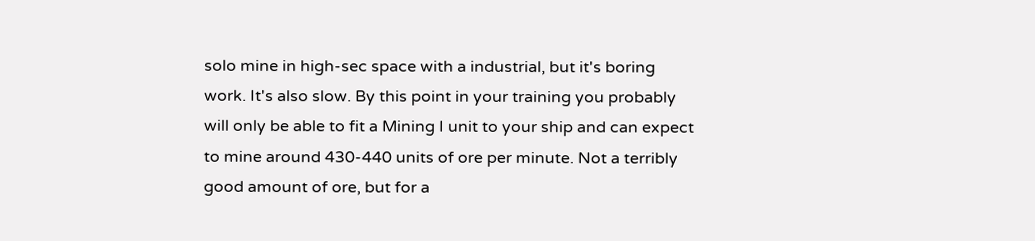solo mine in high-sec space with a industrial, but it's boring work. It's also slow. By this point in your training you probably will only be able to fit a Mining I unit to your ship and can expect to mine around 430-440 units of ore per minute. Not a terribly good amount of ore, but for a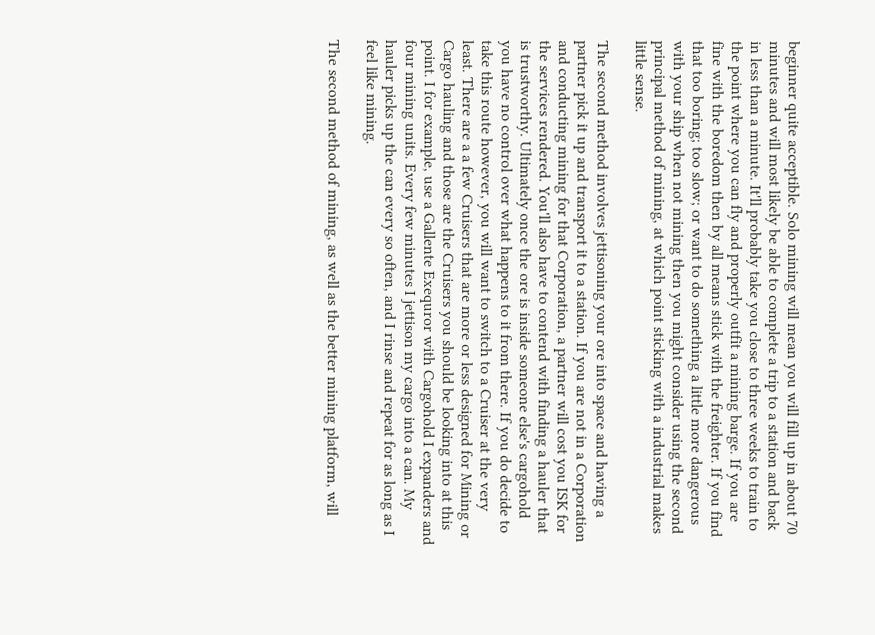beginner quite acceptible. Solo mining will mean you will fill up in about 70 minutes and will most likely be able to complete a trip to a station and back in less than a minute. It'll probably take you close to three weeks to train to the point where you can fly and properly outfit a mining barge. If you are fine with the boredom then by all means stick with the freighter. If you find that too boring; too slow; or want to do something a little more dangerous with your ship when not mining then you might consider using the second principal method of mining, at which point sticking with a industrial makes little sense.

The second method involves jettisoning your ore into space and having a partner pick it up and transport it to a station. If you are not in a Corporation and conducting mining for that Corporation, a partner will cost you ISK for the services rendered. You'll also have to contend with finding a hauler that is trustworthy. Ultimately once the ore is inside someone else's cargohold you have no control over what happens to it from there. If you do decide to take this route however, you will want to switch to a Cruiser at the very least. There are a a few Cruisers that are more or less designed for Mining or Cargo hauling and those are the Cruisers you should be looking into at this point. I for example, use a Gallente Exequror with Cargohold I expanders and four mining units. Every few minutes I jettison my cargo into a can. My hauler picks up the can every so often, and I rinse and repeat for as long as I feel like mining.

The second method of mining, as well as the better mining platform, will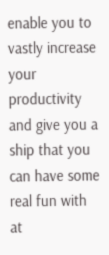enable you to vastly increase your productivity and give you a ship that you can have some real fun with at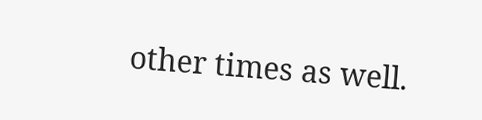other times as well.